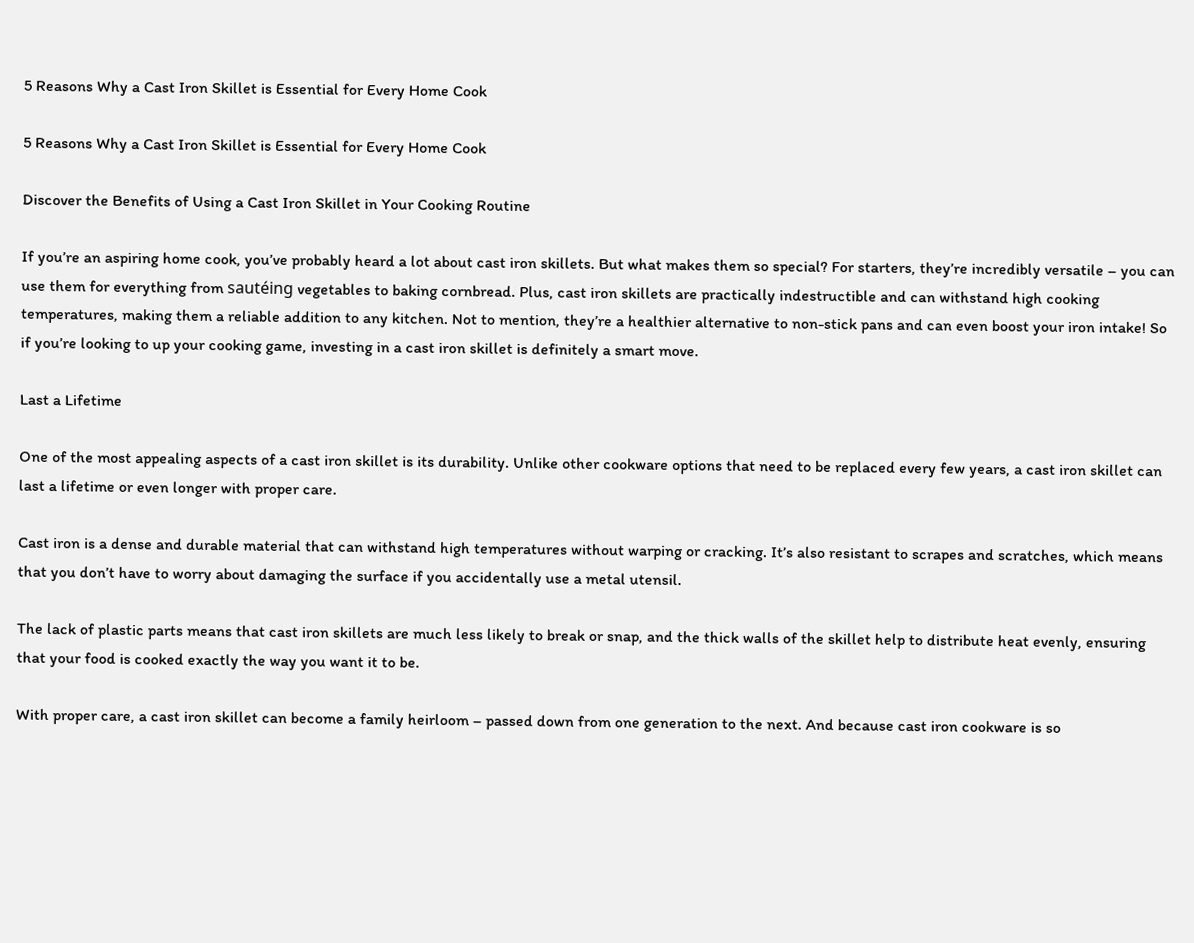5 Reasons Why a Cast Iron Skillet is Essential for Every Home Cook

5 Reasons Why a Cast Iron Skillet is Essential for Every Home Cook

Discover the Benefits of Using a Cast Iron Skillet in Your Cooking Routine

If you’re an aspiring home cook, you’ve probably heard a lot about cast iron skillets. But what makes them so special? For starters, they’re incredibly versatile – you can use them for everything from sautéing vegetables to baking cornbread. Plus, cast iron skillets are practically indestructible and can withstand high cooking temperatures, making them a reliable addition to any kitchen. Not to mention, they’re a healthier alternative to non-stick pans and can even boost your iron intake! So if you’re looking to up your cooking game, investing in a cast iron skillet is definitely a smart move.

Last a Lifetime

One of the most appealing aspects of a cast iron skillet is its durability. Unlike other cookware options that need to be replaced every few years, a cast iron skillet can last a lifetime or even longer with proper care.

Cast iron is a dense and durable material that can withstand high temperatures without warping or cracking. It’s also resistant to scrapes and scratches, which means that you don’t have to worry about damaging the surface if you accidentally use a metal utensil.

The lack of plastic parts means that cast iron skillets are much less likely to break or snap, and the thick walls of the skillet help to distribute heat evenly, ensuring that your food is cooked exactly the way you want it to be.

With proper care, a cast iron skillet can become a family heirloom – passed down from one generation to the next. And because cast iron cookware is so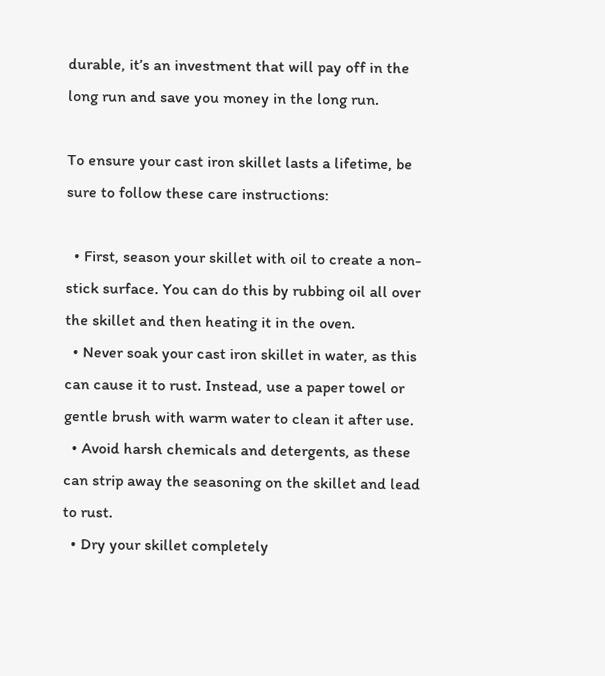durable, it’s an investment that will pay off in the long run and save you money in the long run.

To ensure your cast iron skillet lasts a lifetime, be sure to follow these care instructions:

  • First, season your skillet with oil to create a non-stick surface. You can do this by rubbing oil all over the skillet and then heating it in the oven.
  • Never soak your cast iron skillet in water, as this can cause it to rust. Instead, use a paper towel or gentle brush with warm water to clean it after use.
  • Avoid harsh chemicals and detergents, as these can strip away the seasoning on the skillet and lead to rust.
  • Dry your skillet completely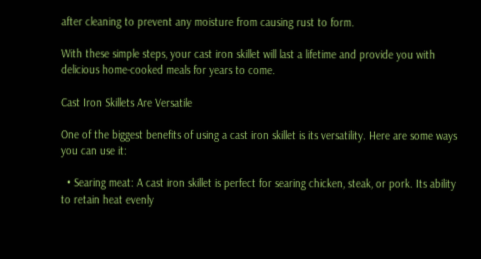after cleaning to prevent any moisture from causing rust to form.

With these simple steps, your cast iron skillet will last a lifetime and provide you with delicious home-cooked meals for years to come.

Cast Iron Skillets Are Versatile

One of the biggest benefits of using a cast iron skillet is its versatility. Here are some ways you can use it:

  • Searing meat: A cast iron skillet is perfect for searing chicken, steak, or pork. Its ability to retain heat evenly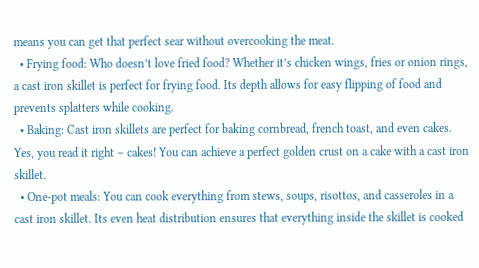means you can get that perfect sear without overcooking the meat.
  • Frying food: Who doesn’t love fried food? Whether it’s chicken wings, fries or onion rings, a cast iron skillet is perfect for frying food. Its depth allows for easy flipping of food and prevents splatters while cooking.
  • Baking: Cast iron skillets are perfect for baking cornbread, french toast, and even cakes. Yes, you read it right – cakes! You can achieve a perfect golden crust on a cake with a cast iron skillet.
  • One-pot meals: You can cook everything from stews, soups, risottos, and casseroles in a cast iron skillet. Its even heat distribution ensures that everything inside the skillet is cooked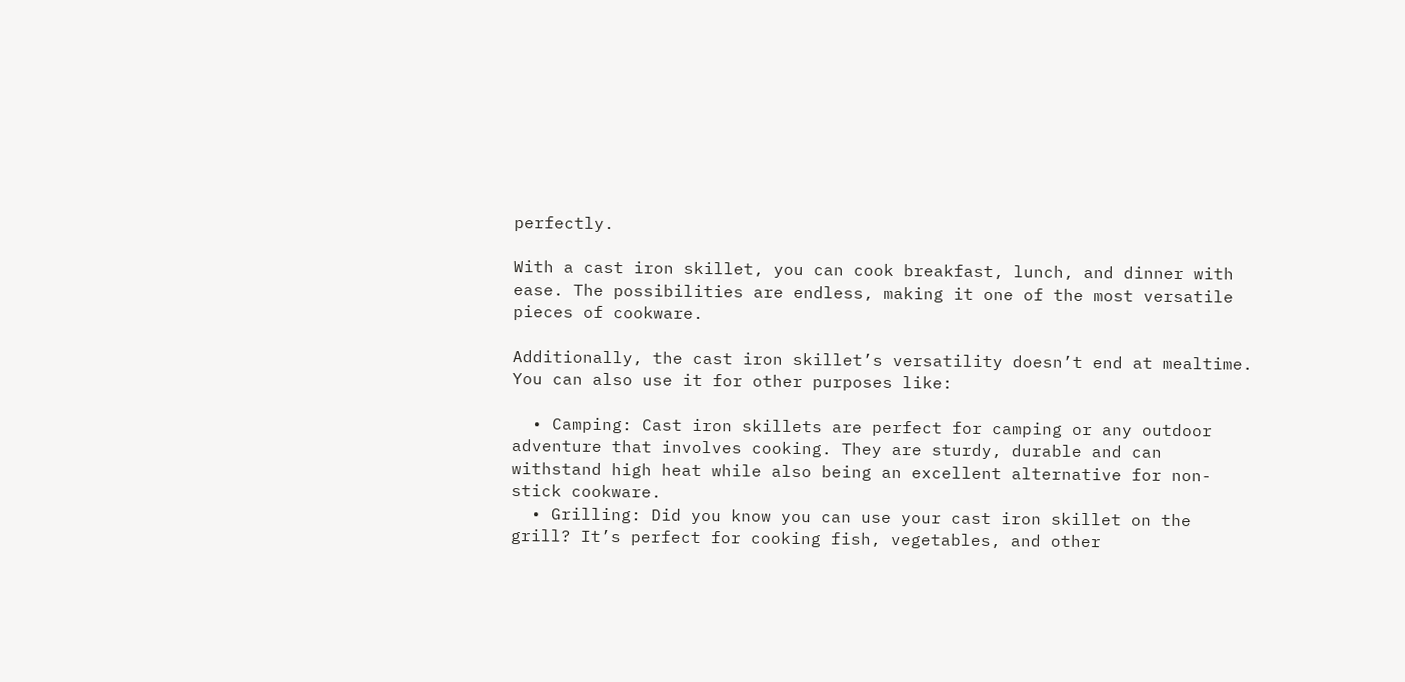perfectly.

With a cast iron skillet, you can cook breakfast, lunch, and dinner with ease. The possibilities are endless, making it one of the most versatile pieces of cookware.

Additionally, the cast iron skillet’s versatility doesn’t end at mealtime. You can also use it for other purposes like:

  • Camping: Cast iron skillets are perfect for camping or any outdoor adventure that involves cooking. They are sturdy, durable and can withstand high heat while also being an excellent alternative for non-stick cookware.
  • Grilling: Did you know you can use your cast iron skillet on the grill? It’s perfect for cooking fish, vegetables, and other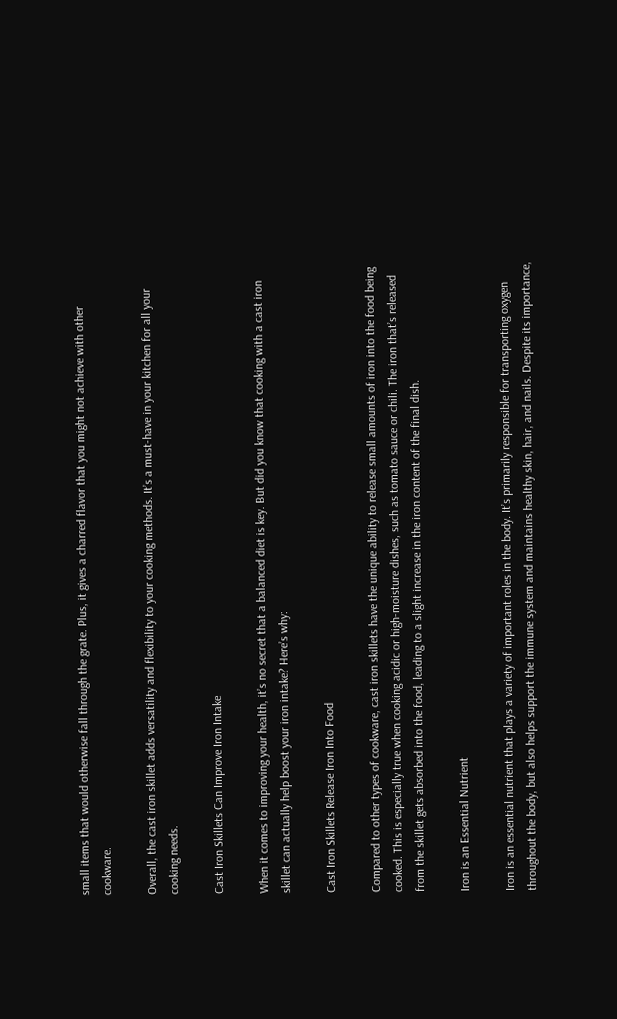small items that would otherwise fall through the grate. Plus, it gives a charred flavor that you might not achieve with other cookware.

Overall, the cast iron skillet adds versatility and flexibility to your cooking methods. It’s a must-have in your kitchen for all your cooking needs.

Cast Iron Skillets Can Improve Iron Intake

When it comes to improving your health, it’s no secret that a balanced diet is key. But did you know that cooking with a cast iron skillet can actually help boost your iron intake? Here’s why:

Cast Iron Skillets Release Iron Into Food

Compared to other types of cookware, cast iron skillets have the unique ability to release small amounts of iron into the food being cooked. This is especially true when cooking acidic or high-moisture dishes, such as tomato sauce or chili. The iron that’s released from the skillet gets absorbed into the food, leading to a slight increase in the iron content of the final dish.

Iron is an Essential Nutrient

Iron is an essential nutrient that plays a variety of important roles in the body. It’s primarily responsible for transporting oxygen throughout the body, but also helps support the immune system and maintains healthy skin, hair, and nails. Despite its importance,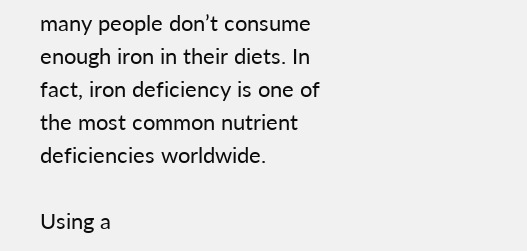many people don’t consume enough iron in their diets. In fact, iron deficiency is one of the most common nutrient deficiencies worldwide.

Using a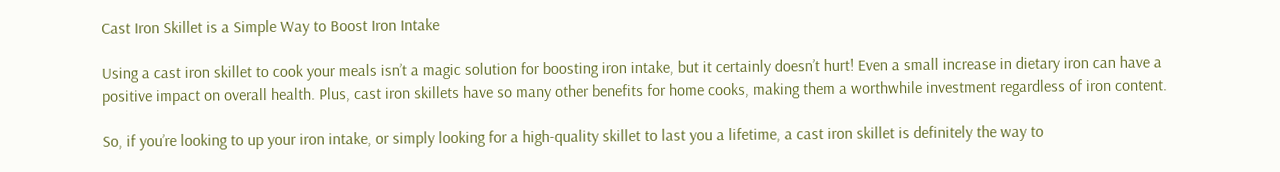Cast Iron Skillet is a Simple Way to Boost Iron Intake

Using a cast iron skillet to cook your meals isn’t a magic solution for boosting iron intake, but it certainly doesn’t hurt! Even a small increase in dietary iron can have a positive impact on overall health. Plus, cast iron skillets have so many other benefits for home cooks, making them a worthwhile investment regardless of iron content.

So, if you’re looking to up your iron intake, or simply looking for a high-quality skillet to last you a lifetime, a cast iron skillet is definitely the way to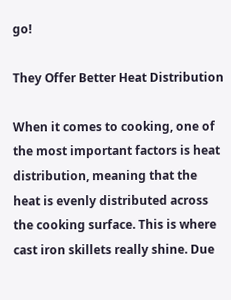go!

They Offer Better Heat Distribution

When it comes to cooking, one of the most important factors is heat distribution, meaning that the heat is evenly distributed across the cooking surface. This is where cast iron skillets really shine. Due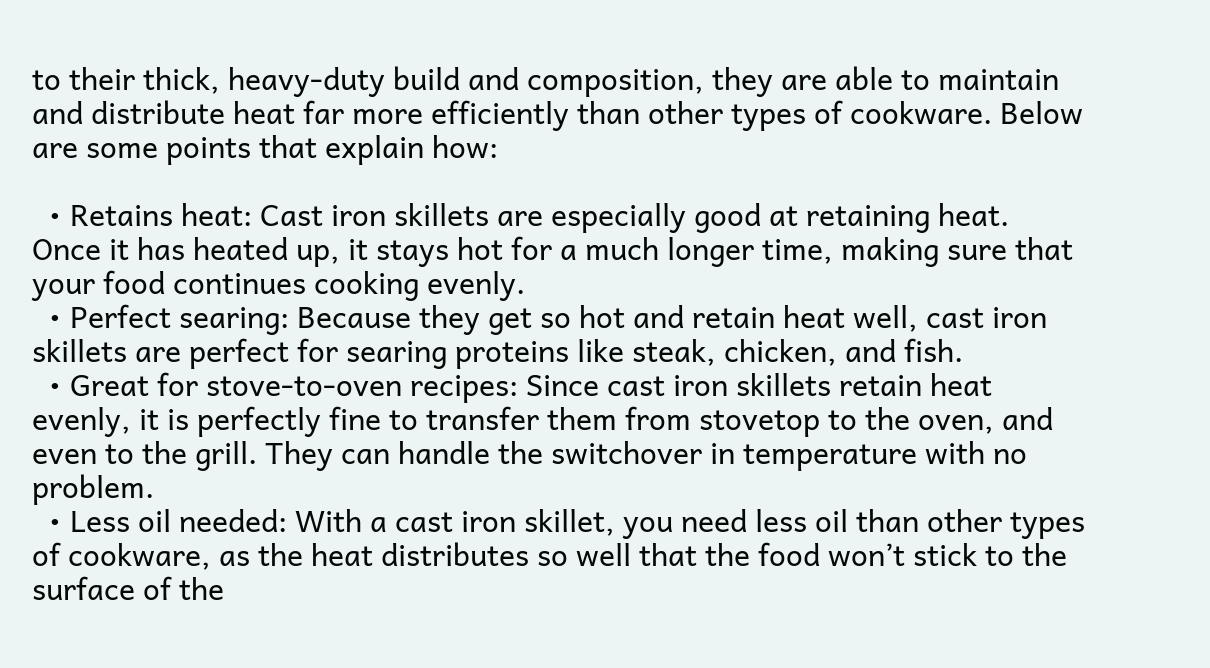to their thick, heavy-duty build and composition, they are able to maintain and distribute heat far more efficiently than other types of cookware. Below are some points that explain how:

  • Retains heat: Cast iron skillets are especially good at retaining heat. Once it has heated up, it stays hot for a much longer time, making sure that your food continues cooking evenly.
  • Perfect searing: Because they get so hot and retain heat well, cast iron skillets are perfect for searing proteins like steak, chicken, and fish.
  • Great for stove-to-oven recipes: Since cast iron skillets retain heat evenly, it is perfectly fine to transfer them from stovetop to the oven, and even to the grill. They can handle the switchover in temperature with no problem.
  • Less oil needed: With a cast iron skillet, you need less oil than other types of cookware, as the heat distributes so well that the food won’t stick to the surface of the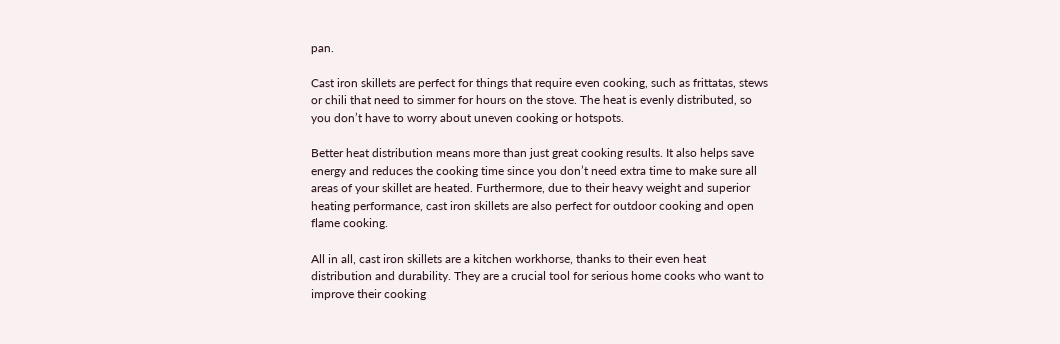pan.

Cast iron skillets are perfect for things that require even cooking, such as frittatas, stews or chili that need to simmer for hours on the stove. The heat is evenly distributed, so you don’t have to worry about uneven cooking or hotspots.

Better heat distribution means more than just great cooking results. It also helps save energy and reduces the cooking time since you don’t need extra time to make sure all areas of your skillet are heated. Furthermore, due to their heavy weight and superior heating performance, cast iron skillets are also perfect for outdoor cooking and open flame cooking.

All in all, cast iron skillets are a kitchen workhorse, thanks to their even heat distribution and durability. They are a crucial tool for serious home cooks who want to improve their cooking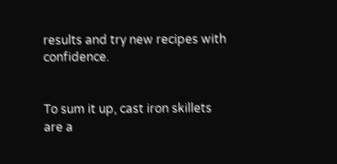results and try new recipes with confidence.


To sum it up, cast iron skillets are a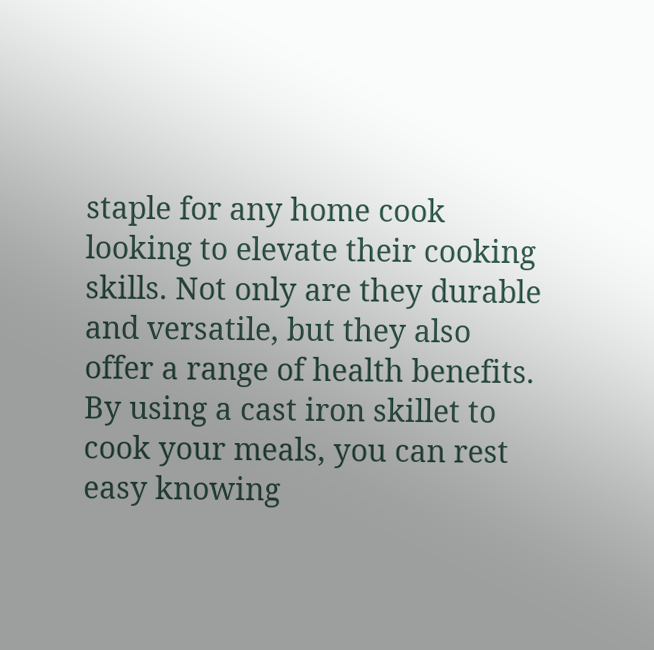staple for any home cook looking to elevate their cooking skills. Not only are they durable and versatile, but they also offer a range of health benefits. By using a cast iron skillet to cook your meals, you can rest easy knowing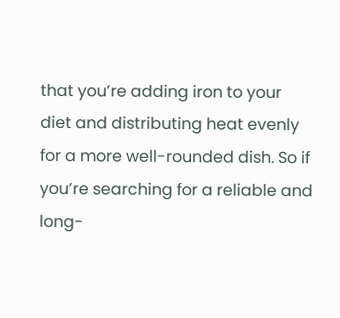that you’re adding iron to your diet and distributing heat evenly for a more well-rounded dish. So if you’re searching for a reliable and long-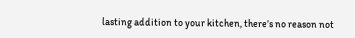lasting addition to your kitchen, there’s no reason not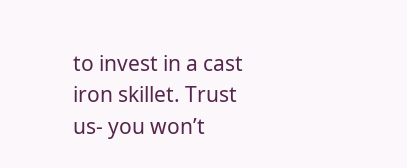to invest in a cast iron skillet. Trust us- you won’t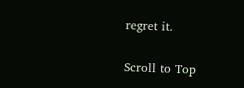regret it.

Scroll to Top